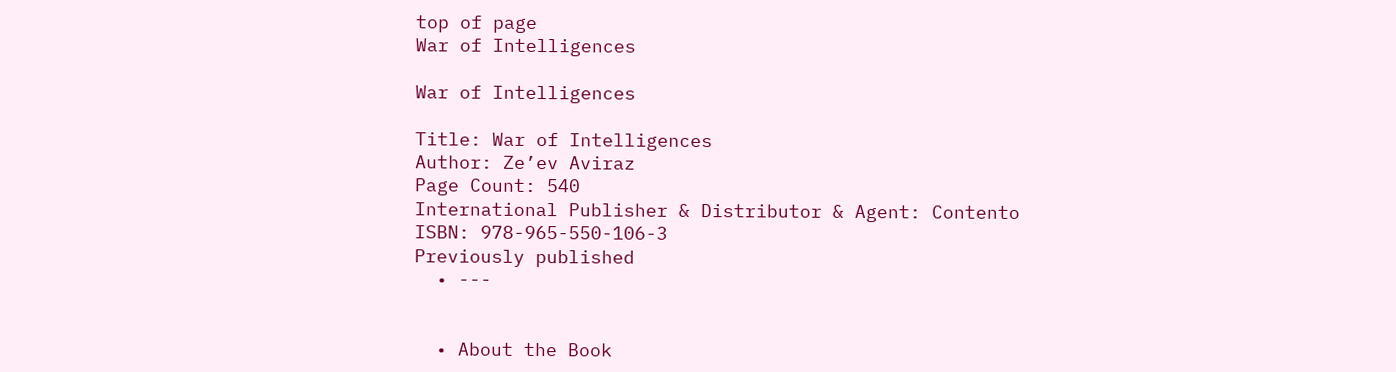top of page
War of Intelligences

War of Intelligences

Title: War of Intelligences
Author: Ze’ev Aviraz
Page Count: 540
International Publisher & Distributor & Agent: Contento
ISBN: 978-965-550-106-3
Previously published
  • ---


  • About the Book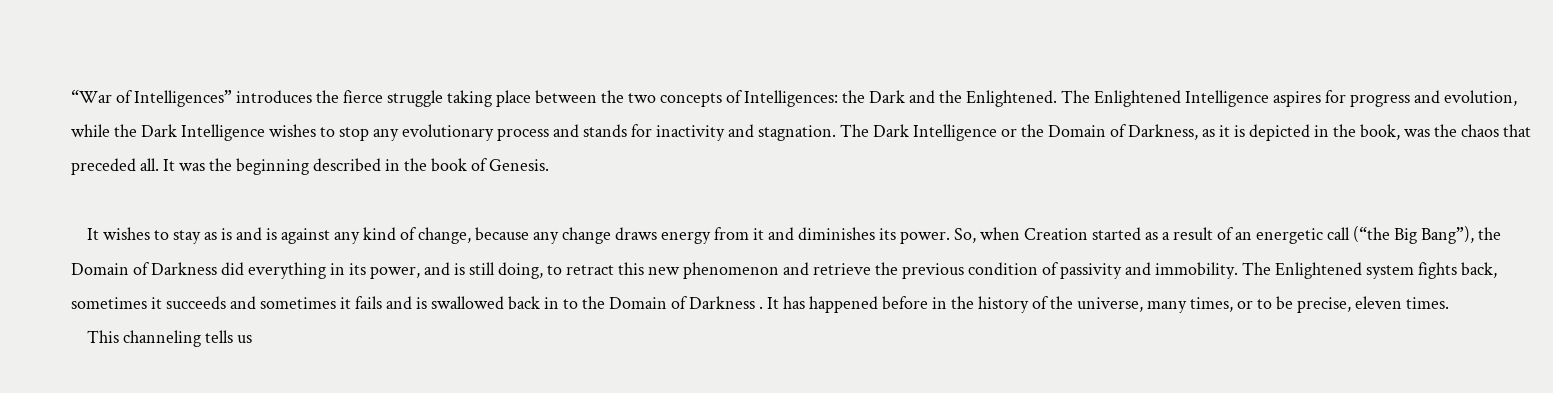“War of Intelligences” introduces the fierce struggle taking place between the two concepts of Intelligences: the Dark and the Enlightened. The Enlightened Intelligence aspires for progress and evolution, while the Dark Intelligence wishes to stop any evolutionary process and stands for inactivity and stagnation. The Dark Intelligence or the Domain of Darkness, as it is depicted in the book, was the chaos that preceded all. It was the beginning described in the book of Genesis.

    It wishes to stay as is and is against any kind of change, because any change draws energy from it and diminishes its power. So, when Creation started as a result of an energetic call (“the Big Bang”), the Domain of Darkness did everything in its power, and is still doing, to retract this new phenomenon and retrieve the previous condition of passivity and immobility. The Enlightened system fights back, sometimes it succeeds and sometimes it fails and is swallowed back in to the Domain of Darkness . It has happened before in the history of the universe, many times, or to be precise, eleven times.
    This channeling tells us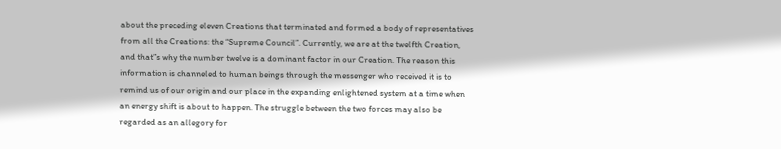about the preceding eleven Creations that terminated and formed a body of representatives from all the Creations: the “Supreme Council”. Currently, we are at the twelfth Creation, and that”s why the number twelve is a dominant factor in our Creation. The reason this information is channeled to human beings through the messenger who received it is to remind us of our origin and our place in the expanding enlightened system at a time when an energy shift is about to happen. The struggle between the two forces may also be regarded as an allegory for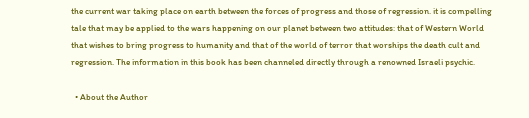the current war taking place on earth between the forces of progress and those of regression. it is compelling tale that may be applied to the wars happening on our planet between two attitudes: that of Western World that wishes to bring progress to humanity and that of the world of terror that worships the death cult and regression. The information in this book has been channeled directly through a renowned Israeli psychic.

  • About the Author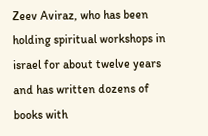Zeev Aviraz, who has been holding spiritual workshops in israel for about twelve years and has written dozens of books with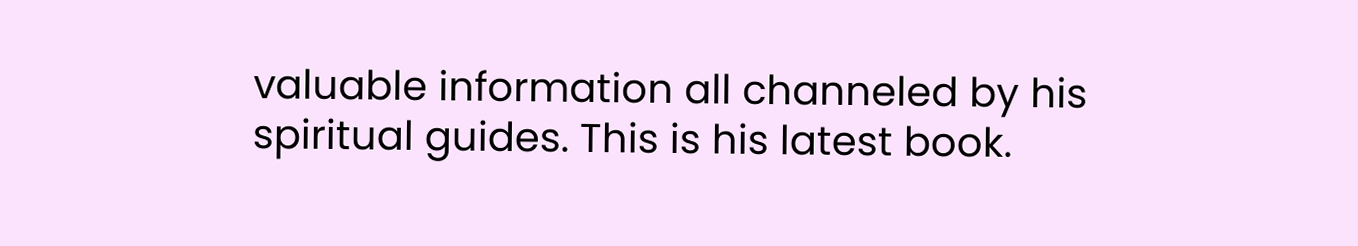valuable information all channeled by his spiritual guides. This is his latest book.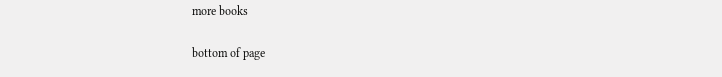more books

bottom of page